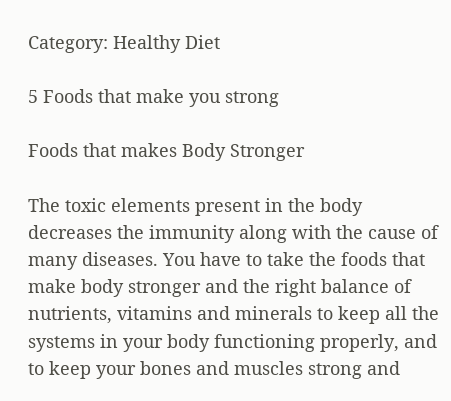Category: Healthy Diet

5 Foods that make you strong

Foods that makes Body Stronger

The toxic elements present in the body decreases the immunity along with the cause of many diseases. You have to take the foods that make body stronger and the right balance of nutrients, vitamins and minerals to keep all the systems in your body functioning properly, and to keep your bones and muscles strong and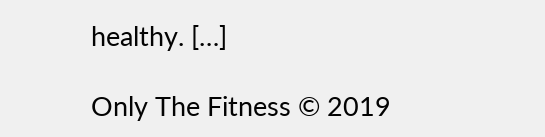healthy. […]

Only The Fitness © 2019